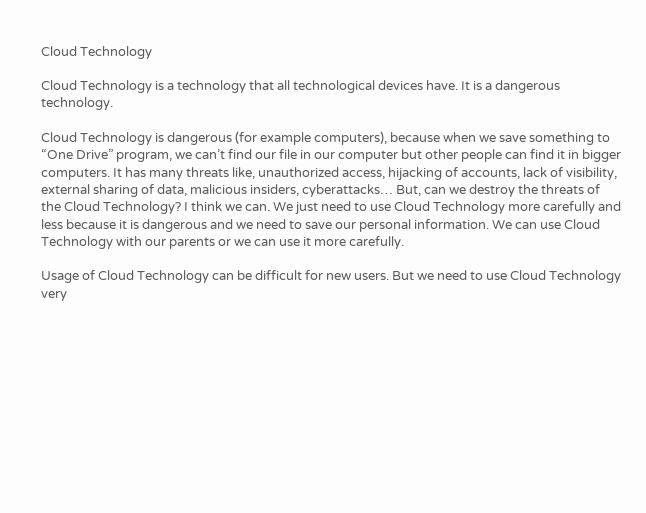Cloud Technology

Cloud Technology is a technology that all technological devices have. It is a dangerous technology.

Cloud Technology is dangerous (for example computers), because when we save something to “One Drive” program, we can’t find our file in our computer but other people can find it in bigger computers. It has many threats like, unauthorized access, hijacking of accounts, lack of visibility, external sharing of data, malicious insiders, cyberattacks… But, can we destroy the threats of the Cloud Technology? I think we can. We just need to use Cloud Technology more carefully and less because it is dangerous and we need to save our personal information. We can use Cloud Technology with our parents or we can use it more carefully.

Usage of Cloud Technology can be difficult for new users. But we need to use Cloud Technology very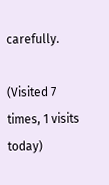carefully.

(Visited 7 times, 1 visits today)